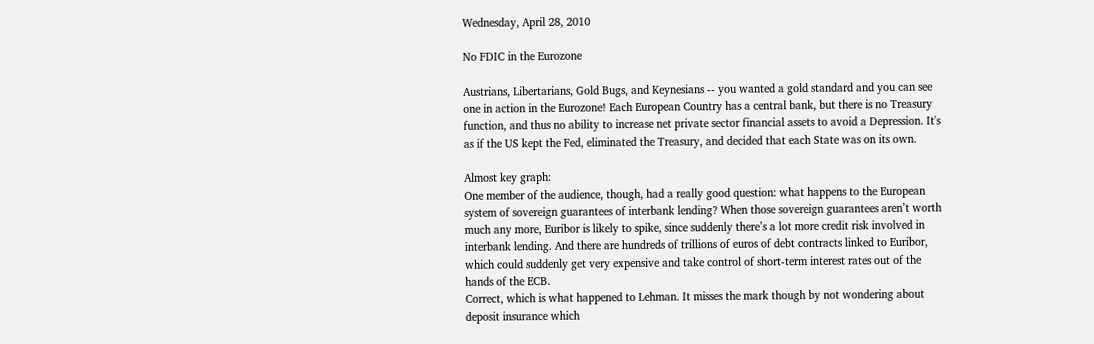Wednesday, April 28, 2010

No FDIC in the Eurozone

Austrians, Libertarians, Gold Bugs, and Keynesians -- you wanted a gold standard and you can see one in action in the Eurozone! Each European Country has a central bank, but there is no Treasury function, and thus no ability to increase net private sector financial assets to avoid a Depression. It's as if the US kept the Fed, eliminated the Treasury, and decided that each State was on its own.

Almost key graph:
One member of the audience, though, had a really good question: what happens to the European system of sovereign guarantees of interbank lending? When those sovereign guarantees aren’t worth much any more, Euribor is likely to spike, since suddenly there’s a lot more credit risk involved in interbank lending. And there are hundreds of trillions of euros of debt contracts linked to Euribor, which could suddenly get very expensive and take control of short-term interest rates out of the hands of the ECB.
Correct, which is what happened to Lehman. It misses the mark though by not wondering about deposit insurance which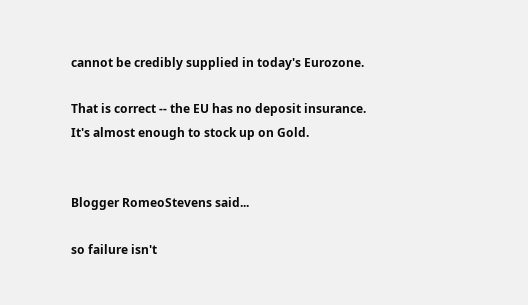cannot be credibly supplied in today's Eurozone.

That is correct -- the EU has no deposit insurance. It's almost enough to stock up on Gold.


Blogger RomeoStevens said...

so failure isn't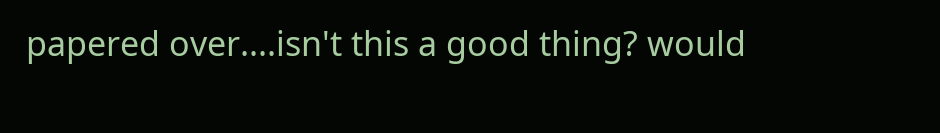papered over....isn't this a good thing? would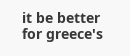it be better for greece's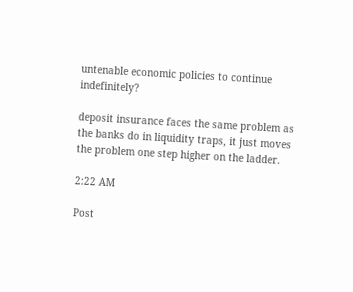untenable economic policies to continue indefinitely?

deposit insurance faces the same problem as the banks do in liquidity traps, it just moves the problem one step higher on the ladder.

2:22 AM

Post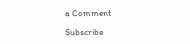a Comment

Subscribe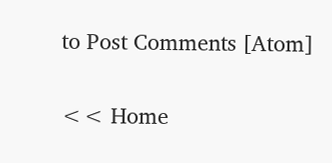to Post Comments [Atom]

<< Home